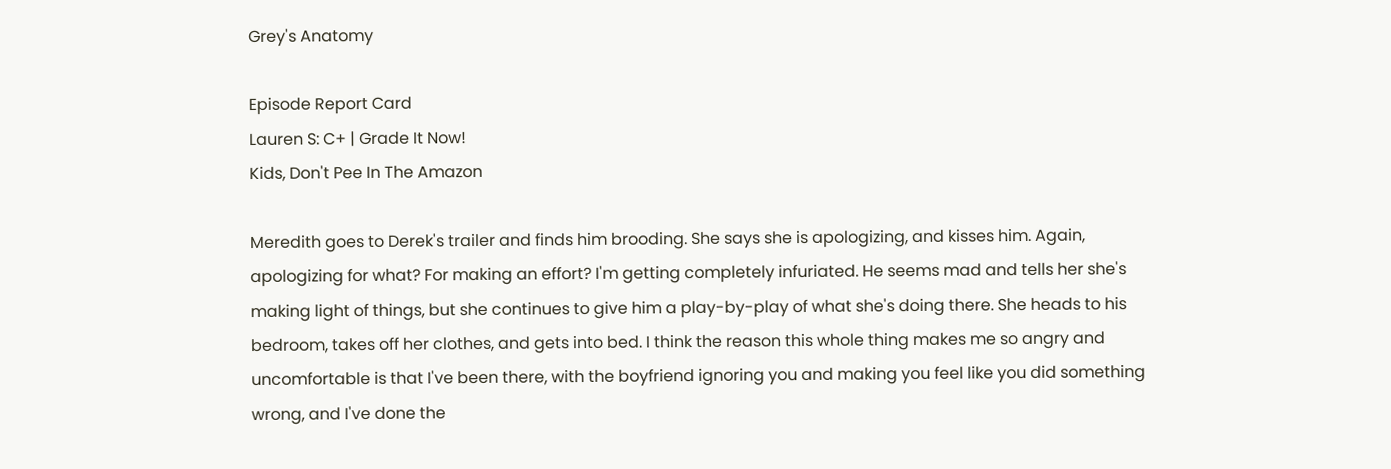Grey's Anatomy

Episode Report Card
Lauren S: C+ | Grade It Now!
Kids, Don't Pee In The Amazon

Meredith goes to Derek's trailer and finds him brooding. She says she is apologizing, and kisses him. Again, apologizing for what? For making an effort? I'm getting completely infuriated. He seems mad and tells her she's making light of things, but she continues to give him a play-by-play of what she's doing there. She heads to his bedroom, takes off her clothes, and gets into bed. I think the reason this whole thing makes me so angry and uncomfortable is that I've been there, with the boyfriend ignoring you and making you feel like you did something wrong, and I've done the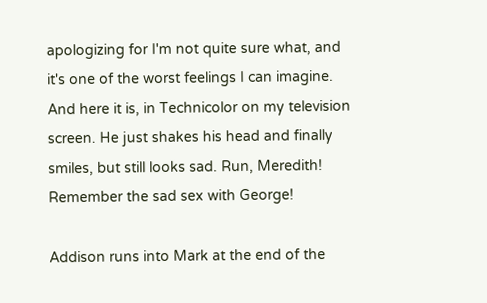apologizing for I'm not quite sure what, and it's one of the worst feelings I can imagine. And here it is, in Technicolor on my television screen. He just shakes his head and finally smiles, but still looks sad. Run, Meredith! Remember the sad sex with George!

Addison runs into Mark at the end of the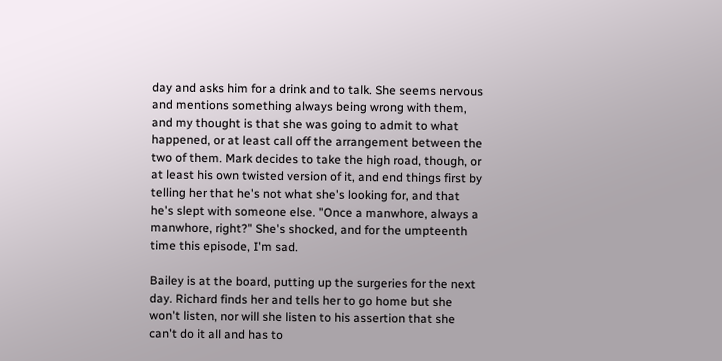day and asks him for a drink and to talk. She seems nervous and mentions something always being wrong with them, and my thought is that she was going to admit to what happened, or at least call off the arrangement between the two of them. Mark decides to take the high road, though, or at least his own twisted version of it, and end things first by telling her that he's not what she's looking for, and that he's slept with someone else. "Once a manwhore, always a manwhore, right?" She's shocked, and for the umpteenth time this episode, I'm sad.

Bailey is at the board, putting up the surgeries for the next day. Richard finds her and tells her to go home but she won't listen, nor will she listen to his assertion that she can't do it all and has to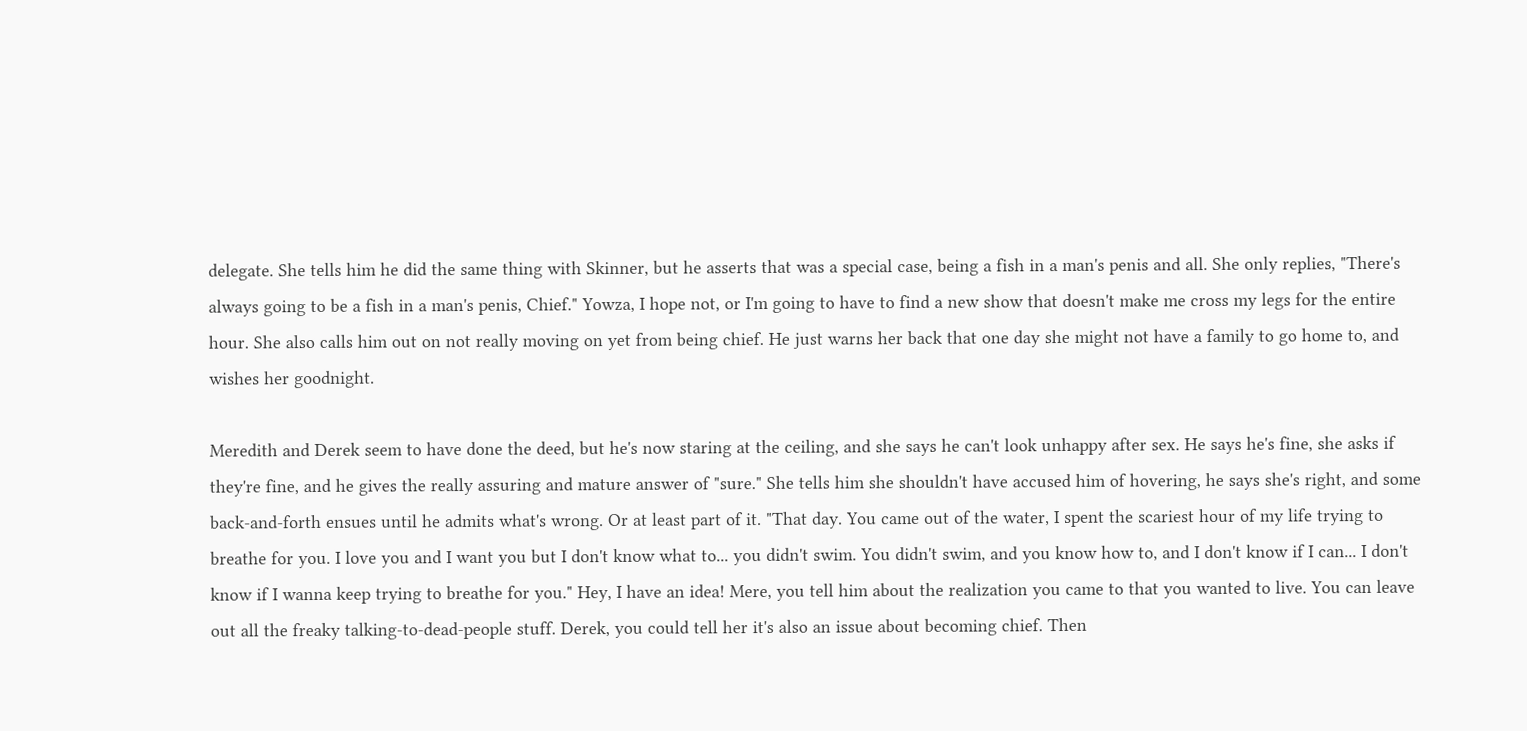delegate. She tells him he did the same thing with Skinner, but he asserts that was a special case, being a fish in a man's penis and all. She only replies, "There's always going to be a fish in a man's penis, Chief." Yowza, I hope not, or I'm going to have to find a new show that doesn't make me cross my legs for the entire hour. She also calls him out on not really moving on yet from being chief. He just warns her back that one day she might not have a family to go home to, and wishes her goodnight.

Meredith and Derek seem to have done the deed, but he's now staring at the ceiling, and she says he can't look unhappy after sex. He says he's fine, she asks if they're fine, and he gives the really assuring and mature answer of "sure." She tells him she shouldn't have accused him of hovering, he says she's right, and some back-and-forth ensues until he admits what's wrong. Or at least part of it. "That day. You came out of the water, I spent the scariest hour of my life trying to breathe for you. I love you and I want you but I don't know what to... you didn't swim. You didn't swim, and you know how to, and I don't know if I can... I don't know if I wanna keep trying to breathe for you." Hey, I have an idea! Mere, you tell him about the realization you came to that you wanted to live. You can leave out all the freaky talking-to-dead-people stuff. Derek, you could tell her it's also an issue about becoming chief. Then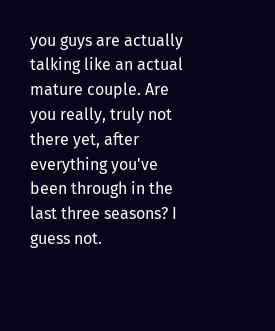you guys are actually talking like an actual mature couple. Are you really, truly not there yet, after everything you've been through in the last three seasons? I guess not.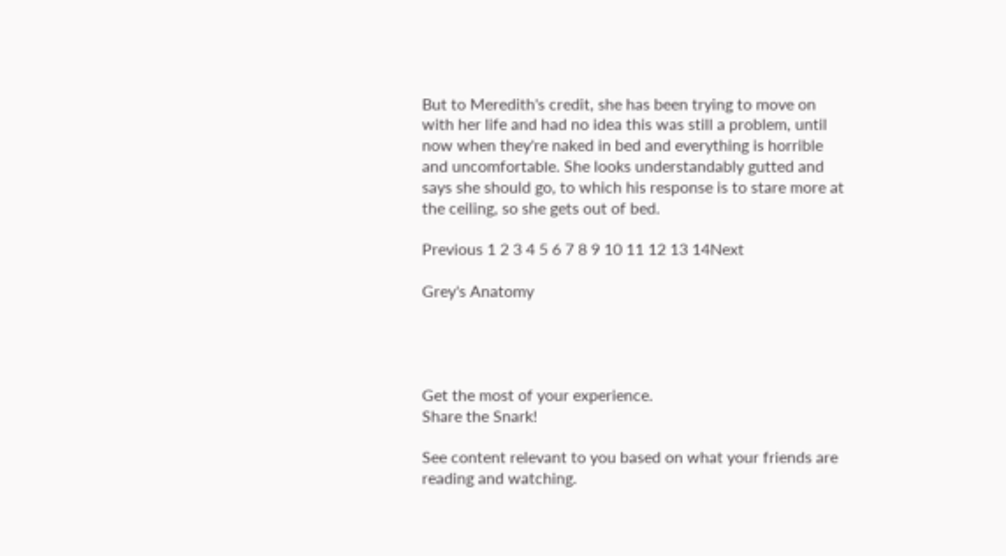But to Meredith's credit, she has been trying to move on with her life and had no idea this was still a problem, until now when they're naked in bed and everything is horrible and uncomfortable. She looks understandably gutted and says she should go, to which his response is to stare more at the ceiling, so she gets out of bed.

Previous 1 2 3 4 5 6 7 8 9 10 11 12 13 14Next

Grey's Anatomy




Get the most of your experience.
Share the Snark!

See content relevant to you based on what your friends are reading and watching.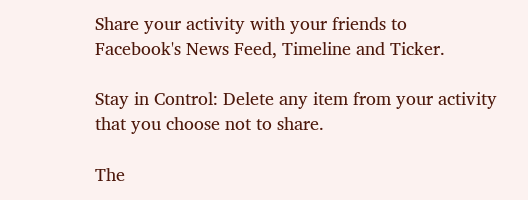Share your activity with your friends to Facebook's News Feed, Timeline and Ticker.

Stay in Control: Delete any item from your activity that you choose not to share.

The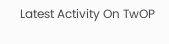Latest Activity On TwOP